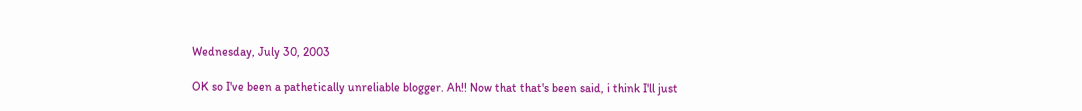Wednesday, July 30, 2003

OK so I've been a pathetically unreliable blogger. Ah!! Now that that's been said, i think I'll just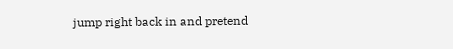jump right back in and pretend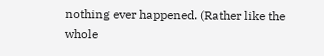nothing ever happened. (Rather like the whole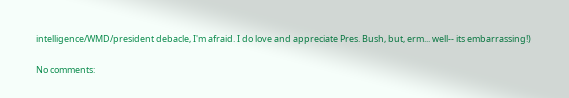intelligence/WMD/president debacle, I'm afraid. I do love and appreciate Pres. Bush, but, erm... well-- its embarrassing!)

No comments: